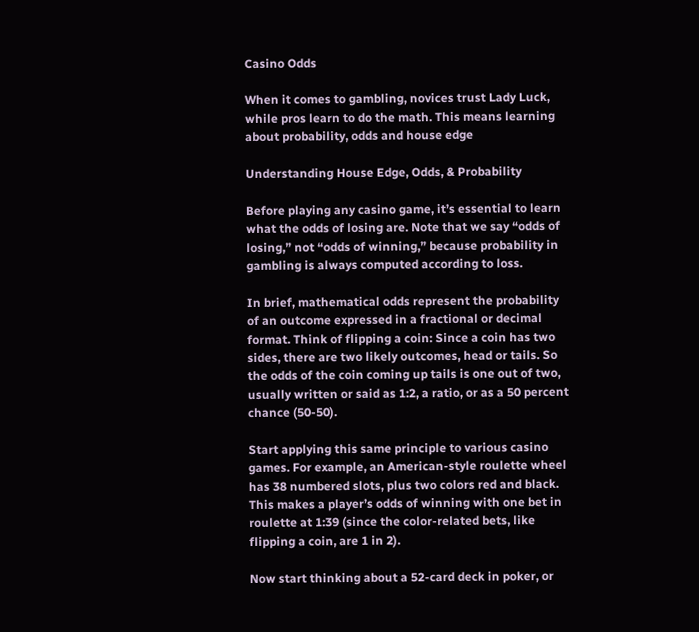Casino Odds

When it comes to gambling, novices trust Lady Luck, while pros learn to do the math. This means learning about probability, odds and house edge

Understanding House Edge, Odds, & Probability

Before playing any casino game, it’s essential to learn what the odds of losing are. Note that we say “odds of losing,” not “odds of winning,” because probability in gambling is always computed according to loss.

In brief, mathematical odds represent the probability of an outcome expressed in a fractional or decimal format. Think of flipping a coin: Since a coin has two sides, there are two likely outcomes, head or tails. So the odds of the coin coming up tails is one out of two, usually written or said as 1:2, a ratio, or as a 50 percent chance (50-50).

Start applying this same principle to various casino games. For example, an American-style roulette wheel has 38 numbered slots, plus two colors red and black. This makes a player’s odds of winning with one bet in roulette at 1:39 (since the color-related bets, like flipping a coin, are 1 in 2).

Now start thinking about a 52-card deck in poker, or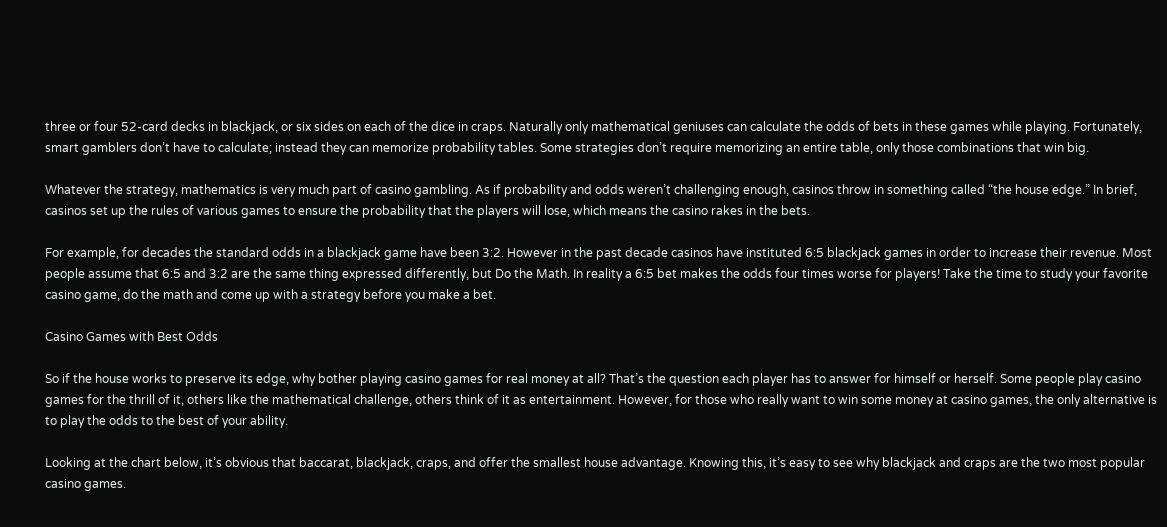three or four 52-card decks in blackjack, or six sides on each of the dice in craps. Naturally only mathematical geniuses can calculate the odds of bets in these games while playing. Fortunately, smart gamblers don’t have to calculate; instead they can memorize probability tables. Some strategies don’t require memorizing an entire table, only those combinations that win big.

Whatever the strategy, mathematics is very much part of casino gambling. As if probability and odds weren’t challenging enough, casinos throw in something called “the house edge.” In brief, casinos set up the rules of various games to ensure the probability that the players will lose, which means the casino rakes in the bets.

For example, for decades the standard odds in a blackjack game have been 3:2. However in the past decade casinos have instituted 6:5 blackjack games in order to increase their revenue. Most people assume that 6:5 and 3:2 are the same thing expressed differently, but Do the Math. In reality a 6:5 bet makes the odds four times worse for players! Take the time to study your favorite casino game, do the math and come up with a strategy before you make a bet.

Casino Games with Best Odds

So if the house works to preserve its edge, why bother playing casino games for real money at all? That’s the question each player has to answer for himself or herself. Some people play casino games for the thrill of it, others like the mathematical challenge, others think of it as entertainment. However, for those who really want to win some money at casino games, the only alternative is to play the odds to the best of your ability.

Looking at the chart below, it’s obvious that baccarat, blackjack, craps, and offer the smallest house advantage. Knowing this, it’s easy to see why blackjack and craps are the two most popular casino games.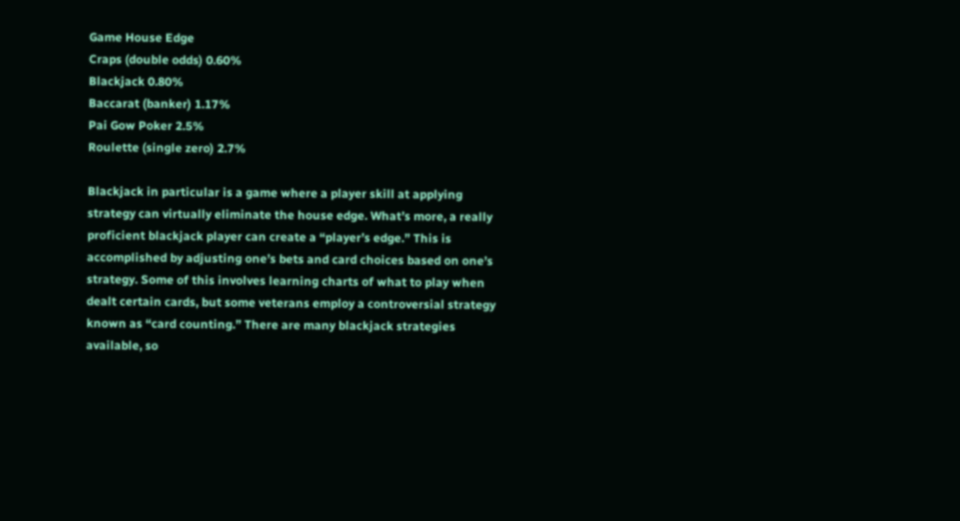Game House Edge
Craps (double odds) 0.60%
Blackjack 0.80%
Baccarat (banker) 1.17%
Pai Gow Poker 2.5%
Roulette (single zero) 2.7%

Blackjack in particular is a game where a player skill at applying strategy can virtually eliminate the house edge. What’s more, a really proficient blackjack player can create a “player’s edge.” This is accomplished by adjusting one’s bets and card choices based on one’s strategy. Some of this involves learning charts of what to play when dealt certain cards, but some veterans employ a controversial strategy known as “card counting.” There are many blackjack strategies available, so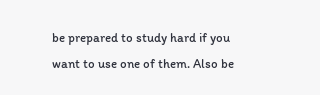be prepared to study hard if you want to use one of them. Also be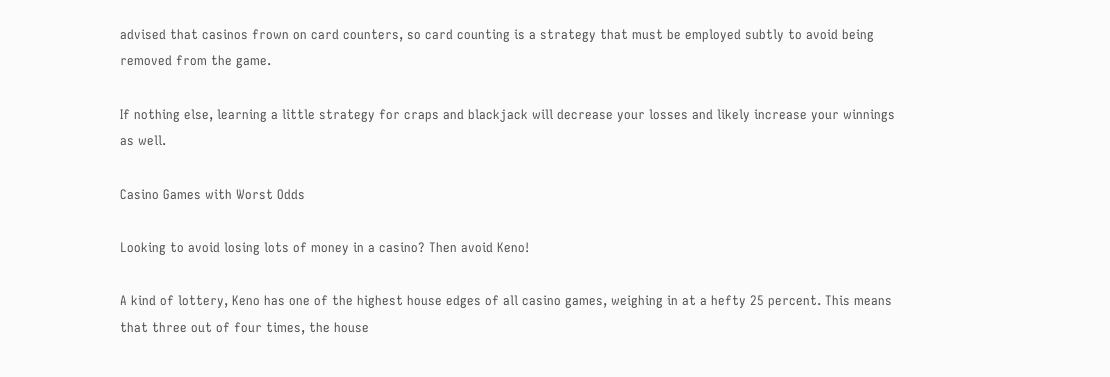advised that casinos frown on card counters, so card counting is a strategy that must be employed subtly to avoid being removed from the game.

If nothing else, learning a little strategy for craps and blackjack will decrease your losses and likely increase your winnings as well.

Casino Games with Worst Odds

Looking to avoid losing lots of money in a casino? Then avoid Keno!

A kind of lottery, Keno has one of the highest house edges of all casino games, weighing in at a hefty 25 percent. This means that three out of four times, the house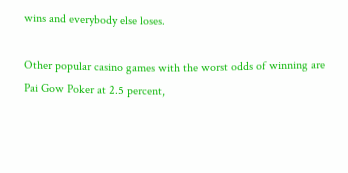wins and everybody else loses.

Other popular casino games with the worst odds of winning are Pai Gow Poker at 2.5 percent,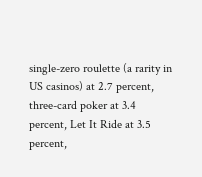single-zero roulette (a rarity in US casinos) at 2.7 percent, three-card poker at 3.4 percent, Let It Ride at 3.5 percent,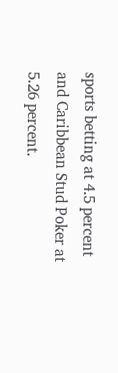sports betting at 4.5 percent and Caribbean Stud Poker at 5.26 percent.